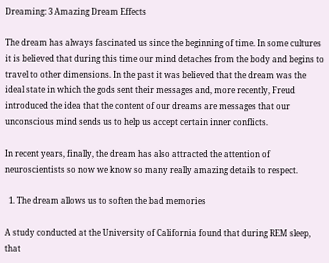Dreaming: 3 Amazing Dream Effects

The dream has always fascinated us since the beginning of time. In some cultures it is believed that during this time our mind detaches from the body and begins to travel to other dimensions. In the past it was believed that the dream was the ideal state in which the gods sent their messages and, more recently, Freud introduced the idea that the content of our dreams are messages that our unconscious mind sends us to help us accept certain inner conflicts.

In recent years, finally, the dream has also attracted the attention of neuroscientists so now we know so many really amazing details to respect.

  1. The dream allows us to soften the bad memories

A study conducted at the University of California found that during REM sleep, that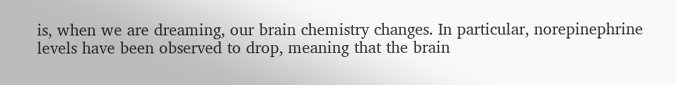is, when we are dreaming, our brain chemistry changes. In particular, norepinephrine levels have been observed to drop, meaning that the brain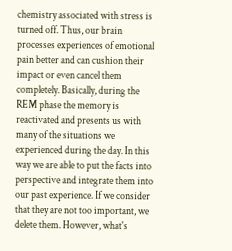chemistry associated with stress is turned off. Thus, our brain processes experiences of emotional pain better and can cushion their impact or even cancel them completely. Basically, during the REM phase the memory is reactivated and presents us with many of the situations we experienced during the day. In this way we are able to put the facts into perspective and integrate them into our past experience. If we consider that they are not too important, we delete them. However, what's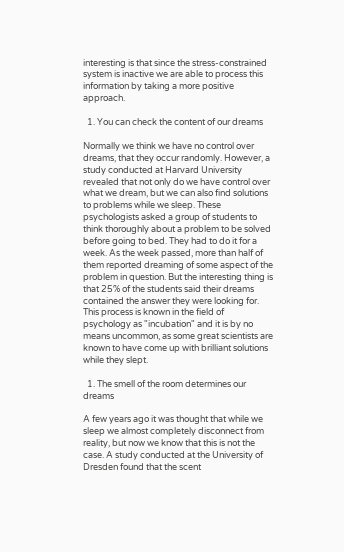interesting is that since the stress-constrained system is inactive we are able to process this information by taking a more positive approach.

  1. You can check the content of our dreams

Normally we think we have no control over dreams, that they occur randomly. However, a study conducted at Harvard University revealed that not only do we have control over what we dream, but we can also find solutions to problems while we sleep. These psychologists asked a group of students to think thoroughly about a problem to be solved before going to bed. They had to do it for a week. As the week passed, more than half of them reported dreaming of some aspect of the problem in question. But the interesting thing is that 25% of the students said their dreams contained the answer they were looking for. This process is known in the field of psychology as "incubation" and it is by no means uncommon, as some great scientists are known to have come up with brilliant solutions while they slept.

  1. The smell of the room determines our dreams

A few years ago it was thought that while we sleep we almost completely disconnect from reality, but now we know that this is not the case. A study conducted at the University of Dresden found that the scent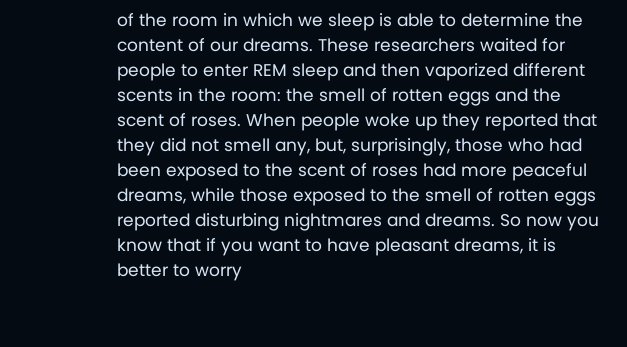of the room in which we sleep is able to determine the content of our dreams. These researchers waited for people to enter REM sleep and then vaporized different scents in the room: the smell of rotten eggs and the scent of roses. When people woke up they reported that they did not smell any, but, surprisingly, those who had been exposed to the scent of roses had more peaceful dreams, while those exposed to the smell of rotten eggs reported disturbing nightmares and dreams. So now you know that if you want to have pleasant dreams, it is better to worry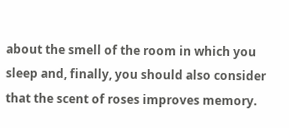about the smell of the room in which you sleep and, finally, you should also consider that the scent of roses improves memory.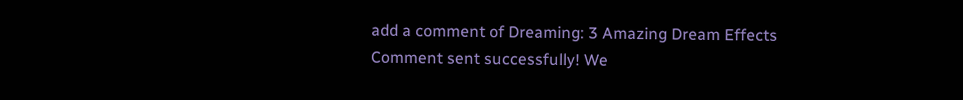add a comment of Dreaming: 3 Amazing Dream Effects
Comment sent successfully! We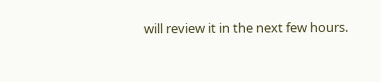will review it in the next few hours.